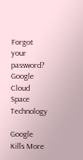Forgot your password?
Google Cloud Space Technology

Google Kills More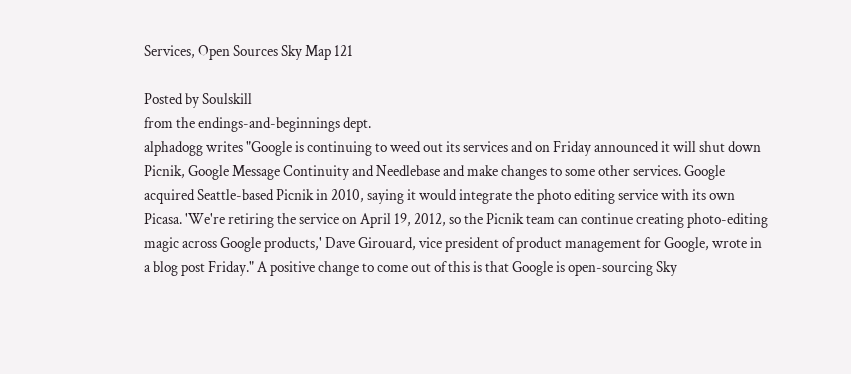Services, Open Sources Sky Map 121

Posted by Soulskill
from the endings-and-beginnings dept.
alphadogg writes "Google is continuing to weed out its services and on Friday announced it will shut down Picnik, Google Message Continuity and Needlebase and make changes to some other services. Google acquired Seattle-based Picnik in 2010, saying it would integrate the photo editing service with its own Picasa. 'We're retiring the service on April 19, 2012, so the Picnik team can continue creating photo-editing magic across Google products,' Dave Girouard, vice president of product management for Google, wrote in a blog post Friday." A positive change to come out of this is that Google is open-sourcing Sky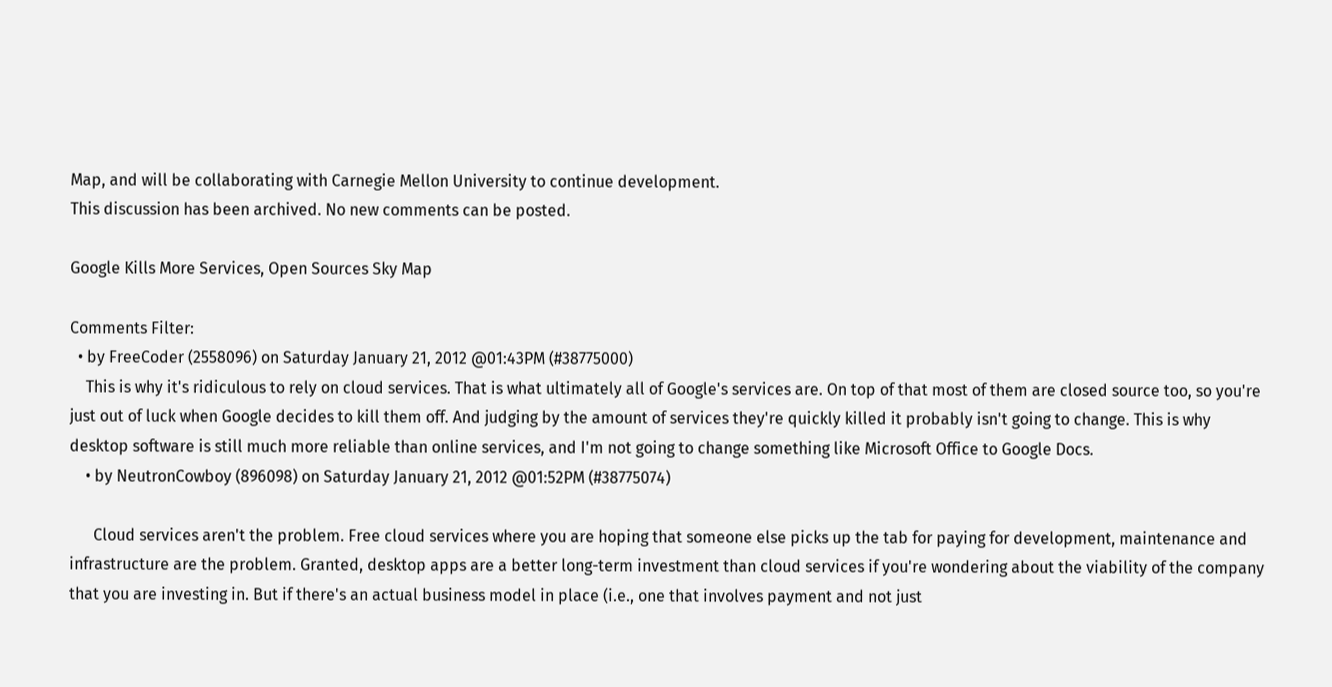Map, and will be collaborating with Carnegie Mellon University to continue development.
This discussion has been archived. No new comments can be posted.

Google Kills More Services, Open Sources Sky Map

Comments Filter:
  • by FreeCoder (2558096) on Saturday January 21, 2012 @01:43PM (#38775000)
    This is why it's ridiculous to rely on cloud services. That is what ultimately all of Google's services are. On top of that most of them are closed source too, so you're just out of luck when Google decides to kill them off. And judging by the amount of services they're quickly killed it probably isn't going to change. This is why desktop software is still much more reliable than online services, and I'm not going to change something like Microsoft Office to Google Docs.
    • by NeutronCowboy (896098) on Saturday January 21, 2012 @01:52PM (#38775074)

      Cloud services aren't the problem. Free cloud services where you are hoping that someone else picks up the tab for paying for development, maintenance and infrastructure are the problem. Granted, desktop apps are a better long-term investment than cloud services if you're wondering about the viability of the company that you are investing in. But if there's an actual business model in place (i.e., one that involves payment and not just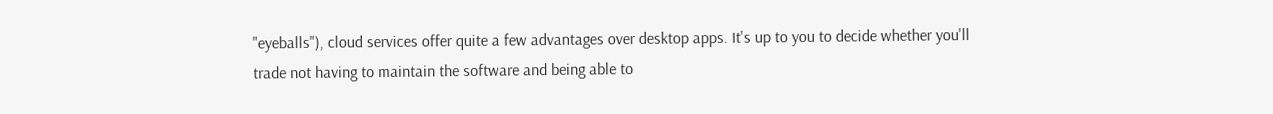"eyeballs"), cloud services offer quite a few advantages over desktop apps. It's up to you to decide whether you'll trade not having to maintain the software and being able to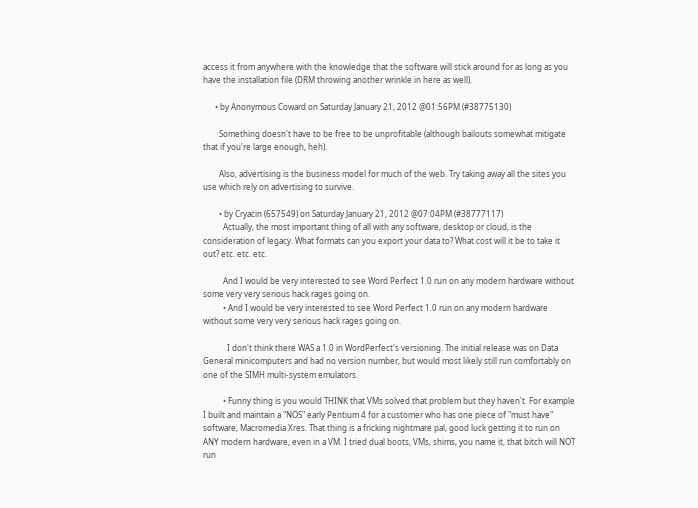access it from anywhere with the knowledge that the software will stick around for as long as you have the installation file (DRM throwing another wrinkle in here as well).

      • by Anonymous Coward on Saturday January 21, 2012 @01:56PM (#38775130)

        Something doesn't have to be free to be unprofitable (although bailouts somewhat mitigate that if you're large enough, heh).

        Also, advertising is the business model for much of the web. Try taking away all the sites you use which rely on advertising to survive.

        • by Cryacin (657549) on Saturday January 21, 2012 @07:04PM (#38777117)
          Actually, the most important thing of all with any software, desktop or cloud, is the consideration of legacy. What formats can you export your data to? What cost will it be to take it out? etc. etc. etc.

          And I would be very interested to see Word Perfect 1.0 run on any modern hardware without some very very serious hack rages going on.
          • And I would be very interested to see Word Perfect 1.0 run on any modern hardware without some very very serious hack rages going on.

            I don't think there WAS a 1.0 in WordPerfect's versioning. The initial release was on Data General minicomputers and had no version number, but would most likely still run comfortably on one of the SIMH multi-system emulators.

          • Funny thing is you would THINK that VMs solved that problem but they haven't. For example I built and maintain a "NOS" early Pentium 4 for a customer who has one piece of "must have" software, Macromedia Xres. That thing is a fricking nightmare pal, good luck getting it to run on ANY modern hardware, even in a VM. I tried dual boots, VMs, shims, you name it, that bitch will NOT run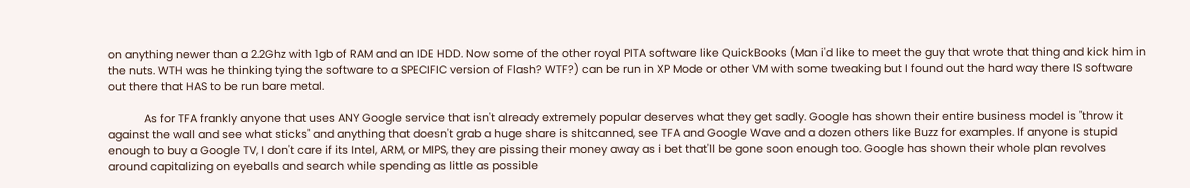on anything newer than a 2.2Ghz with 1gb of RAM and an IDE HDD. Now some of the other royal PITA software like QuickBooks (Man i'd like to meet the guy that wrote that thing and kick him in the nuts. WTH was he thinking tying the software to a SPECIFIC version of Flash? WTF?) can be run in XP Mode or other VM with some tweaking but I found out the hard way there IS software out there that HAS to be run bare metal.

            As for TFA frankly anyone that uses ANY Google service that isn't already extremely popular deserves what they get sadly. Google has shown their entire business model is "throw it against the wall and see what sticks" and anything that doesn't grab a huge share is shitcanned, see TFA and Google Wave and a dozen others like Buzz for examples. If anyone is stupid enough to buy a Google TV, I don't care if its Intel, ARM, or MIPS, they are pissing their money away as i bet that'll be gone soon enough too. Google has shown their whole plan revolves around capitalizing on eyeballs and search while spending as little as possible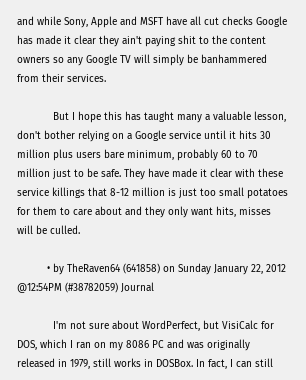and while Sony, Apple and MSFT have all cut checks Google has made it clear they ain't paying shit to the content owners so any Google TV will simply be banhammered from their services.

            But I hope this has taught many a valuable lesson, don't bother relying on a Google service until it hits 30 million plus users bare minimum, probably 60 to 70 million just to be safe. They have made it clear with these service killings that 8-12 million is just too small potatoes for them to care about and they only want hits, misses will be culled.

          • by TheRaven64 (641858) on Sunday January 22, 2012 @12:54PM (#38782059) Journal

            I'm not sure about WordPerfect, but VisiCalc for DOS, which I ran on my 8086 PC and was originally released in 1979, still works in DOSBox. In fact, I can still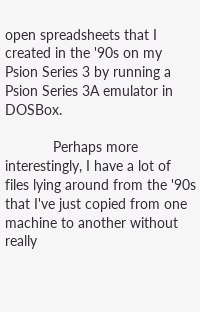open spreadsheets that I created in the '90s on my Psion Series 3 by running a Psion Series 3A emulator in DOSBox.

            Perhaps more interestingly, I have a lot of files lying around from the '90s that I've just copied from one machine to another without really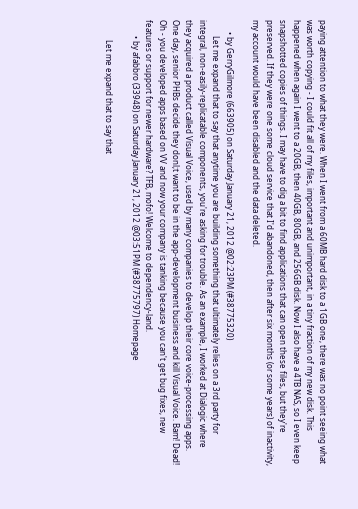paying attention to what they were. When I went from a 60MB hard disk to a 1GB one, there was no point seeing what was worth copying - I could fit all of my files, important and unimportant, in a tiny fraction of my new disk. This happened when again I went to a 20GB, then 40GB, 80GB, and 256GB disk. Now I also have a 4TB NAS, so I even keep snapshotted copies of things. I may have to dig a bit to find applications that can open these files, but they're preserved. If they were one some cloud service that I'd abandoned, then after six months (or some years) of inactivity, my account would have been disabled and the data deleted.

      • by GerryGilmore (663905) on Saturday January 21, 2012 @02:23PM (#38775320)
        Let me expand that to say that anytime you are building something that ultimately relies on a 3rd party for integral, non-easily-replicatable components, you're asking for trouble. As an example, I worked at Dialogic where they acquired a product called Visual Voice, used by many companies to develop their core voice-processing apps. One day, senior PHBs decide they donl;t want to be in the app-development business and kill Visual Voice. Bam! Dead! Oh - you developed apps based on VV and now your company is tanking because you can't get bug fixes, new features or support for newer hardware? TFB, mofo! Welcome to dependency-land.
        • by afabbro (33948) on Saturday January 21, 2012 @03:51PM (#38775797) Homepage

          Let me expand that to say that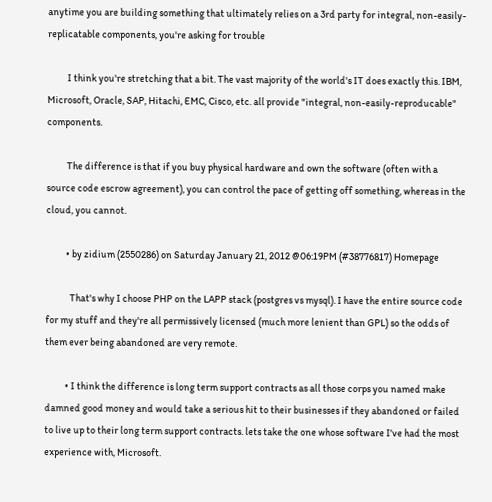anytime you are building something that ultimately relies on a 3rd party for integral, non-easily-replicatable components, you're asking for trouble

          I think you're stretching that a bit. The vast majority of the world's IT does exactly this. IBM, Microsoft, Oracle, SAP, Hitachi, EMC, Cisco, etc. all provide "integral, non-easily-reproducable" components.

          The difference is that if you buy physical hardware and own the software (often with a source code escrow agreement), you can control the pace of getting off something, whereas in the cloud, you cannot.

          • by zidium (2550286) on Saturday January 21, 2012 @06:19PM (#38776817) Homepage

            That's why I choose PHP on the LAPP stack (postgres vs mysql). I have the entire source code for my stuff and they're all permissively licensed (much more lenient than GPL) so the odds of them ever being abandoned are very remote.

          • I think the difference is long term support contracts as all those corps you named make damned good money and would take a serious hit to their businesses if they abandoned or failed to live up to their long term support contracts. lets take the one whose software I've had the most experience with, Microsoft.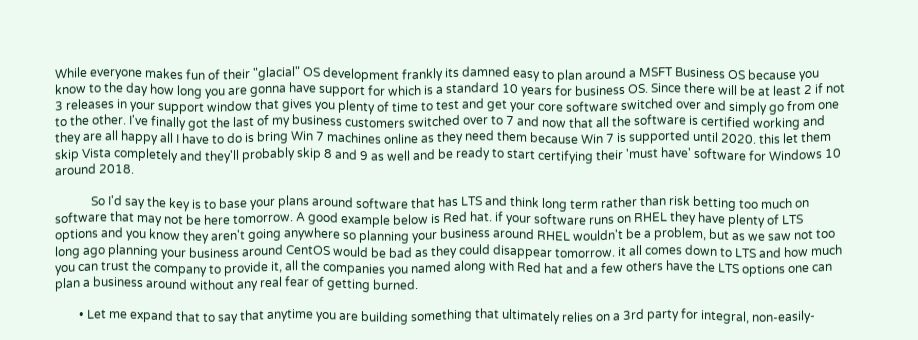While everyone makes fun of their "glacial" OS development frankly its damned easy to plan around a MSFT Business OS because you know to the day how long you are gonna have support for which is a standard 10 years for business OS. Since there will be at least 2 if not 3 releases in your support window that gives you plenty of time to test and get your core software switched over and simply go from one to the other. I've finally got the last of my business customers switched over to 7 and now that all the software is certified working and they are all happy all I have to do is bring Win 7 machines online as they need them because Win 7 is supported until 2020. this let them skip Vista completely and they'll probably skip 8 and 9 as well and be ready to start certifying their 'must have' software for Windows 10 around 2018.

            So I'd say the key is to base your plans around software that has LTS and think long term rather than risk betting too much on software that may not be here tomorrow. A good example below is Red hat. if your software runs on RHEL they have plenty of LTS options and you know they aren't going anywhere so planning your business around RHEL wouldn't be a problem, but as we saw not too long ago planning your business around CentOS would be bad as they could disappear tomorrow. it all comes down to LTS and how much you can trust the company to provide it, all the companies you named along with Red hat and a few others have the LTS options one can plan a business around without any real fear of getting burned.

        • Let me expand that to say that anytime you are building something that ultimately relies on a 3rd party for integral, non-easily-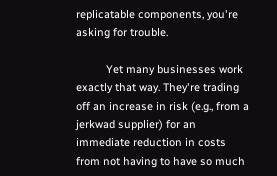replicatable components, you're asking for trouble.

          Yet many businesses work exactly that way. They're trading off an increase in risk (e.g., from a jerkwad supplier) for an immediate reduction in costs from not having to have so much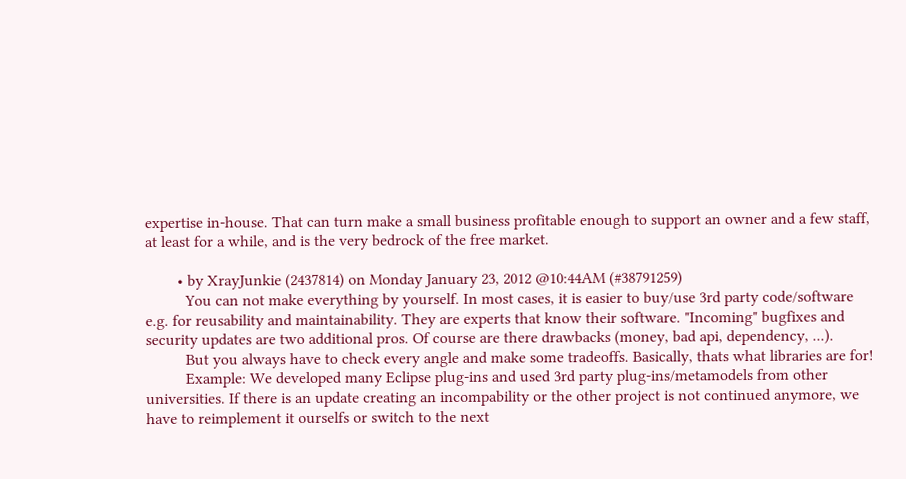expertise in-house. That can turn make a small business profitable enough to support an owner and a few staff, at least for a while, and is the very bedrock of the free market.

        • by XrayJunkie (2437814) on Monday January 23, 2012 @10:44AM (#38791259)
          You can not make everything by yourself. In most cases, it is easier to buy/use 3rd party code/software e.g. for reusability and maintainability. They are experts that know their software. "Incoming" bugfixes and security updates are two additional pros. Of course are there drawbacks (money, bad api, dependency, ...).
          But you always have to check every angle and make some tradeoffs. Basically, thats what libraries are for!
          Example: We developed many Eclipse plug-ins and used 3rd party plug-ins/metamodels from other universities. If there is an update creating an incompability or the other project is not continued anymore, we have to reimplement it ourselfs or switch to the next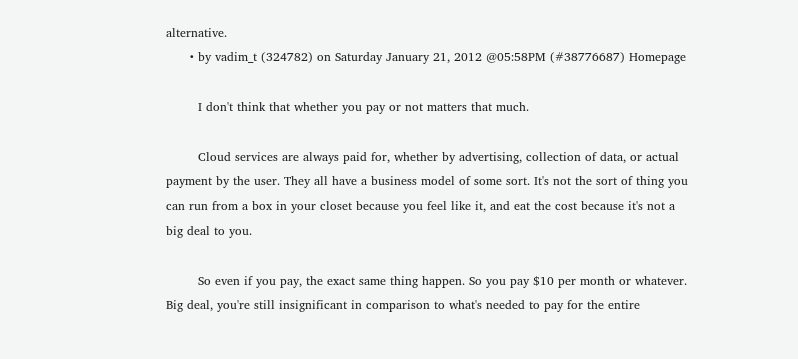alternative.
      • by vadim_t (324782) on Saturday January 21, 2012 @05:58PM (#38776687) Homepage

        I don't think that whether you pay or not matters that much.

        Cloud services are always paid for, whether by advertising, collection of data, or actual payment by the user. They all have a business model of some sort. It's not the sort of thing you can run from a box in your closet because you feel like it, and eat the cost because it's not a big deal to you.

        So even if you pay, the exact same thing happen. So you pay $10 per month or whatever. Big deal, you're still insignificant in comparison to what's needed to pay for the entire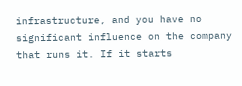infrastructure, and you have no significant influence on the company that runs it. If it starts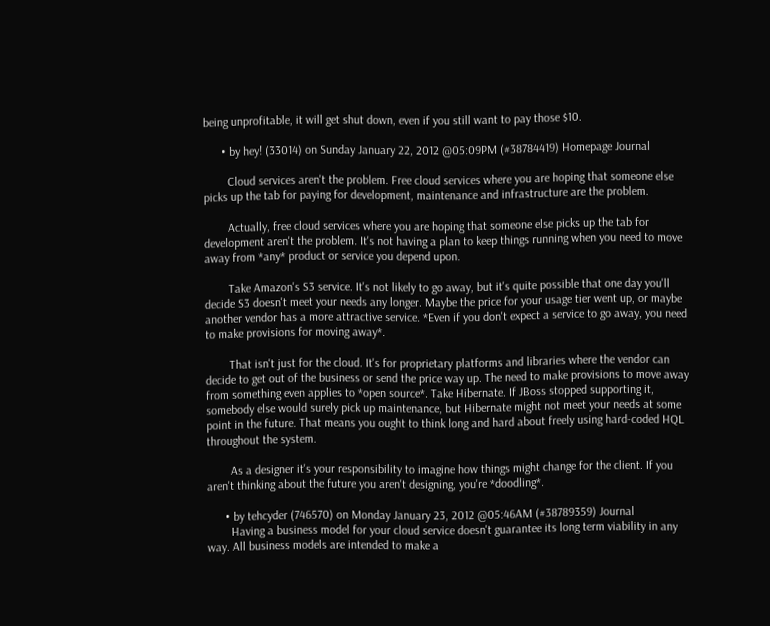being unprofitable, it will get shut down, even if you still want to pay those $10.

      • by hey! (33014) on Sunday January 22, 2012 @05:09PM (#38784419) Homepage Journal

        Cloud services aren't the problem. Free cloud services where you are hoping that someone else picks up the tab for paying for development, maintenance and infrastructure are the problem.

        Actually, free cloud services where you are hoping that someone else picks up the tab for development aren't the problem. It's not having a plan to keep things running when you need to move away from *any* product or service you depend upon.

        Take Amazon's S3 service. It's not likely to go away, but it's quite possible that one day you'll decide S3 doesn't meet your needs any longer. Maybe the price for your usage tier went up, or maybe another vendor has a more attractive service. *Even if you don't expect a service to go away, you need to make provisions for moving away*.

        That isn't just for the cloud. It's for proprietary platforms and libraries where the vendor can decide to get out of the business or send the price way up. The need to make provisions to move away from something even applies to *open source*. Take Hibernate. If JBoss stopped supporting it, somebody else would surely pick up maintenance, but Hibernate might not meet your needs at some point in the future. That means you ought to think long and hard about freely using hard-coded HQL throughout the system.

        As a designer it's your responsibility to imagine how things might change for the client. If you aren't thinking about the future you aren't designing, you're *doodling*.

      • by tehcyder (746570) on Monday January 23, 2012 @05:46AM (#38789359) Journal
        Having a business model for your cloud service doesn't guarantee its long term viability in any way. All business models are intended to make a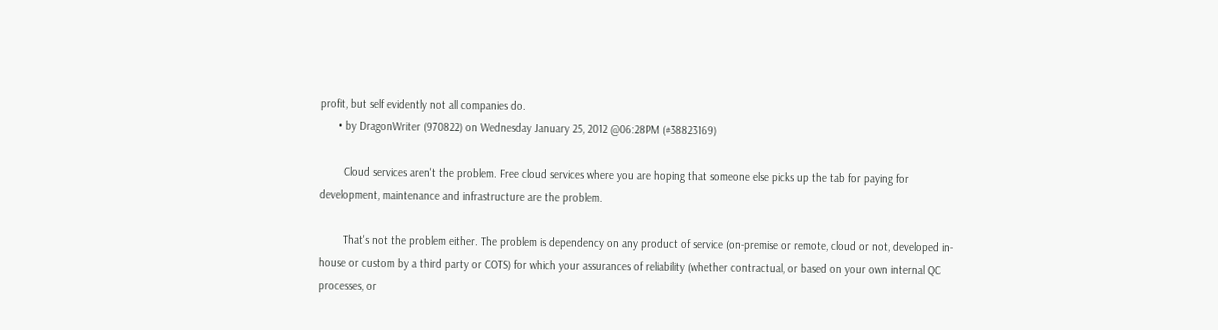profit, but self evidently not all companies do.
      • by DragonWriter (970822) on Wednesday January 25, 2012 @06:28PM (#38823169)

        Cloud services aren't the problem. Free cloud services where you are hoping that someone else picks up the tab for paying for development, maintenance and infrastructure are the problem.

        That's not the problem either. The problem is dependency on any product of service (on-premise or remote, cloud or not, developed in-house or custom by a third party or COTS) for which your assurances of reliability (whether contractual, or based on your own internal QC processes, or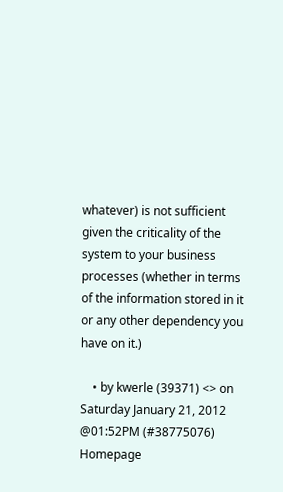whatever) is not sufficient given the criticality of the system to your business processes (whether in terms of the information stored in it or any other dependency you have on it.)

    • by kwerle (39371) <> on Saturday January 21, 2012 @01:52PM (#38775076) Homepage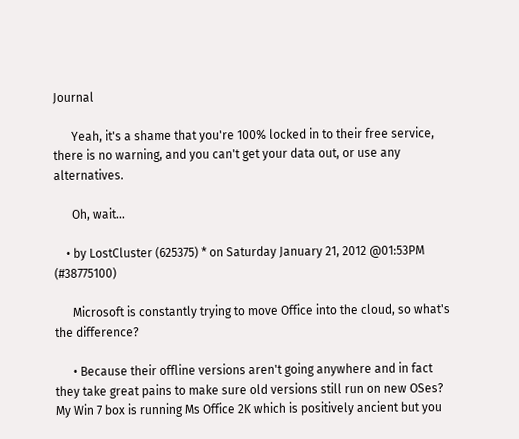Journal

      Yeah, it's a shame that you're 100% locked in to their free service, there is no warning, and you can't get your data out, or use any alternatives.

      Oh, wait...

    • by LostCluster (625375) * on Saturday January 21, 2012 @01:53PM (#38775100)

      Microsoft is constantly trying to move Office into the cloud, so what's the difference?

      • Because their offline versions aren't going anywhere and in fact they take great pains to make sure old versions still run on new OSes? My Win 7 box is running Ms Office 2K which is positively ancient but you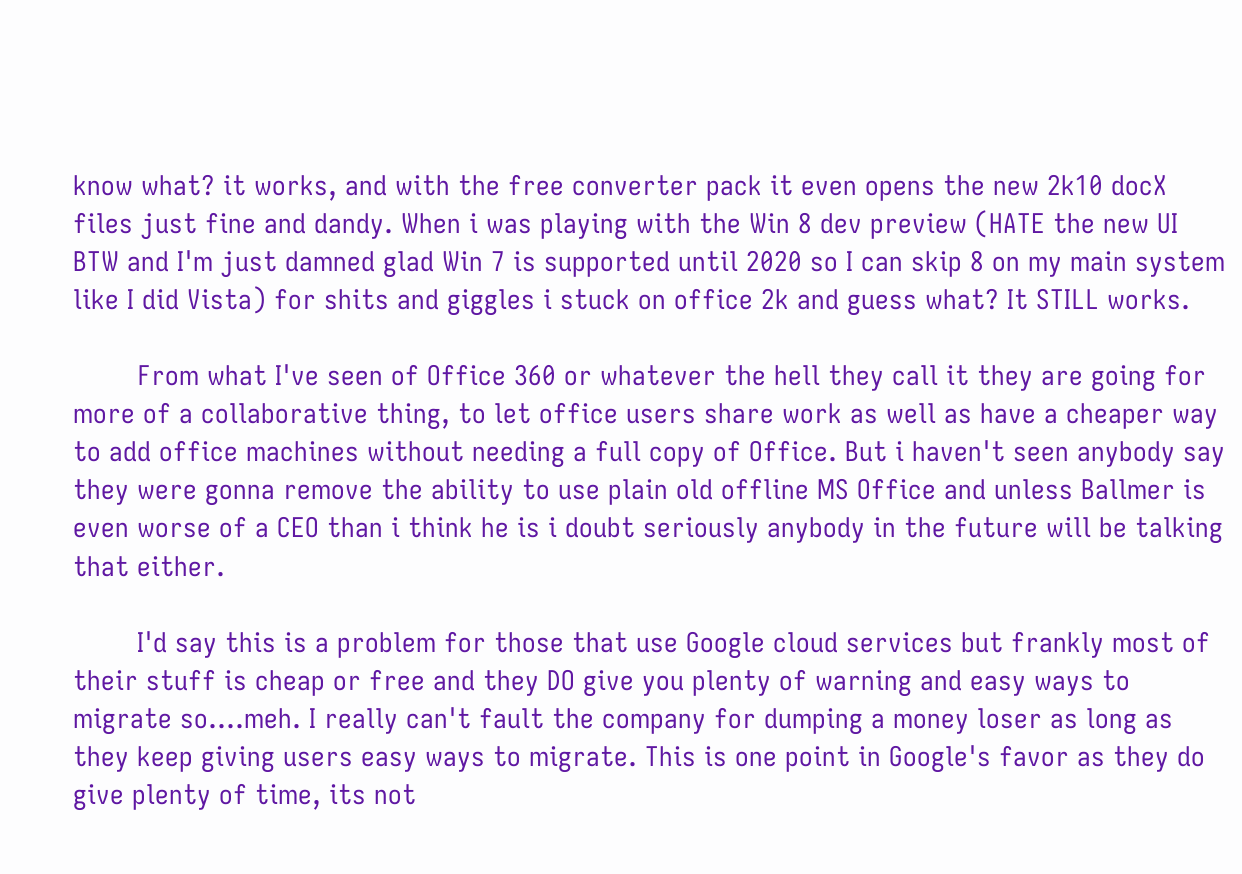know what? it works, and with the free converter pack it even opens the new 2k10 docX files just fine and dandy. When i was playing with the Win 8 dev preview (HATE the new UI BTW and I'm just damned glad Win 7 is supported until 2020 so I can skip 8 on my main system like I did Vista) for shits and giggles i stuck on office 2k and guess what? It STILL works.

        From what I've seen of Office 360 or whatever the hell they call it they are going for more of a collaborative thing, to let office users share work as well as have a cheaper way to add office machines without needing a full copy of Office. But i haven't seen anybody say they were gonna remove the ability to use plain old offline MS Office and unless Ballmer is even worse of a CEO than i think he is i doubt seriously anybody in the future will be talking that either.

        I'd say this is a problem for those that use Google cloud services but frankly most of their stuff is cheap or free and they DO give you plenty of warning and easy ways to migrate so....meh. I really can't fault the company for dumping a money loser as long as they keep giving users easy ways to migrate. This is one point in Google's favor as they do give plenty of time, its not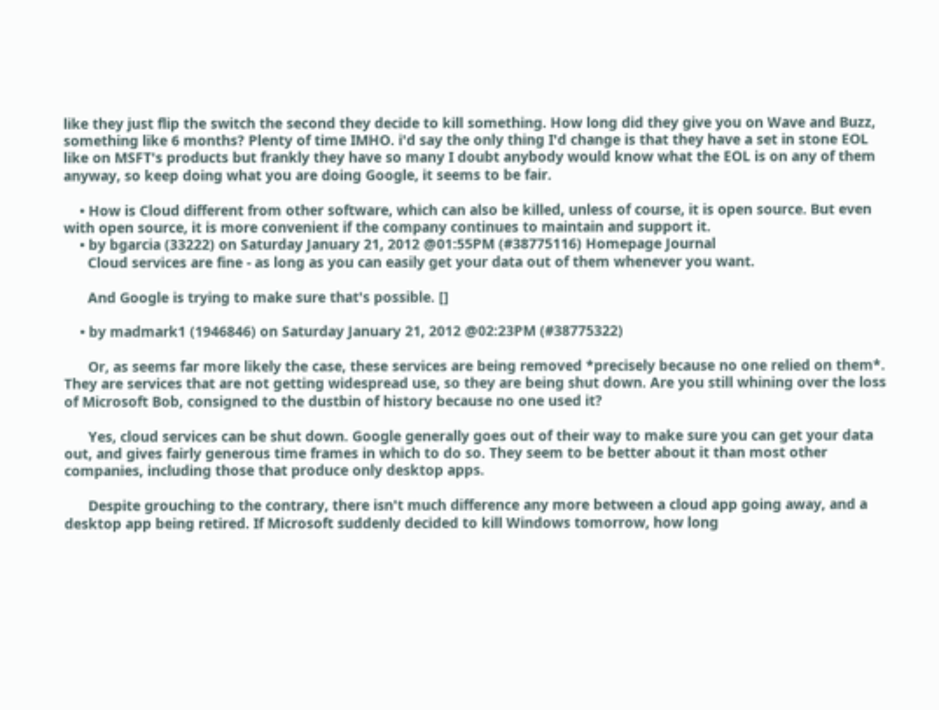like they just flip the switch the second they decide to kill something. How long did they give you on Wave and Buzz, something like 6 months? Plenty of time IMHO. i'd say the only thing I'd change is that they have a set in stone EOL like on MSFT's products but frankly they have so many I doubt anybody would know what the EOL is on any of them anyway, so keep doing what you are doing Google, it seems to be fair.

    • How is Cloud different from other software, which can also be killed, unless of course, it is open source. But even with open source, it is more convenient if the company continues to maintain and support it.
    • by bgarcia (33222) on Saturday January 21, 2012 @01:55PM (#38775116) Homepage Journal
      Cloud services are fine - as long as you can easily get your data out of them whenever you want.

      And Google is trying to make sure that's possible. []

    • by madmark1 (1946846) on Saturday January 21, 2012 @02:23PM (#38775322)

      Or, as seems far more likely the case, these services are being removed *precisely because no one relied on them*. They are services that are not getting widespread use, so they are being shut down. Are you still whining over the loss of Microsoft Bob, consigned to the dustbin of history because no one used it?

      Yes, cloud services can be shut down. Google generally goes out of their way to make sure you can get your data out, and gives fairly generous time frames in which to do so. They seem to be better about it than most other companies, including those that produce only desktop apps.

      Despite grouching to the contrary, there isn't much difference any more between a cloud app going away, and a desktop app being retired. If Microsoft suddenly decided to kill Windows tomorrow, how long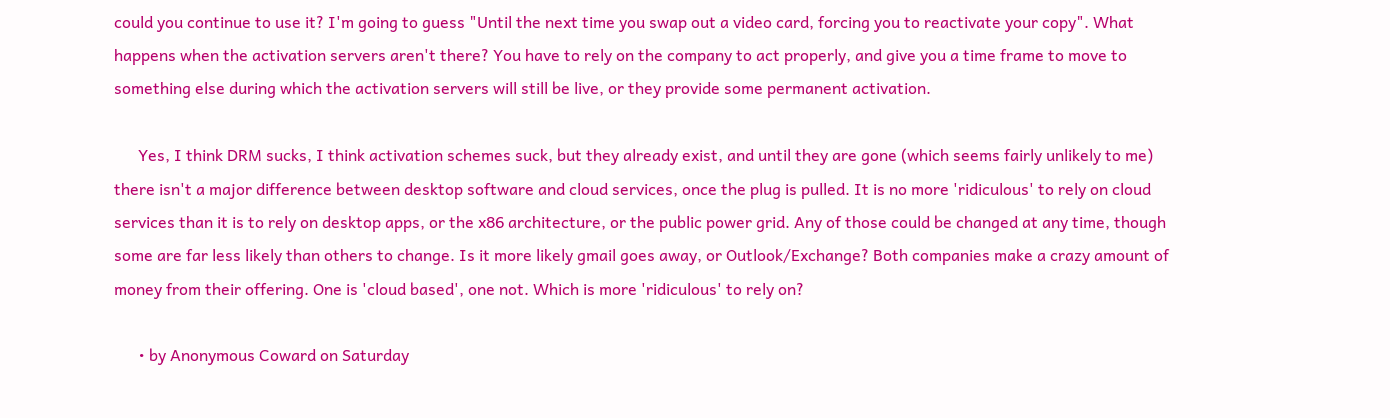could you continue to use it? I'm going to guess "Until the next time you swap out a video card, forcing you to reactivate your copy". What happens when the activation servers aren't there? You have to rely on the company to act properly, and give you a time frame to move to something else during which the activation servers will still be live, or they provide some permanent activation.

      Yes, I think DRM sucks, I think activation schemes suck, but they already exist, and until they are gone (which seems fairly unlikely to me) there isn't a major difference between desktop software and cloud services, once the plug is pulled. It is no more 'ridiculous' to rely on cloud services than it is to rely on desktop apps, or the x86 architecture, or the public power grid. Any of those could be changed at any time, though some are far less likely than others to change. Is it more likely gmail goes away, or Outlook/Exchange? Both companies make a crazy amount of money from their offering. One is 'cloud based', one not. Which is more 'ridiculous' to rely on?

      • by Anonymous Coward on Saturday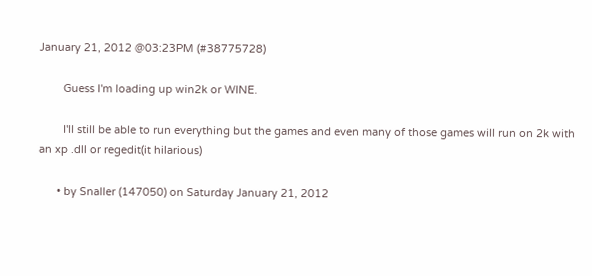January 21, 2012 @03:23PM (#38775728)

        Guess I'm loading up win2k or WINE.

        I'll still be able to run everything but the games and even many of those games will run on 2k with an xp .dll or regedit(it hilarious)

      • by Snaller (147050) on Saturday January 21, 2012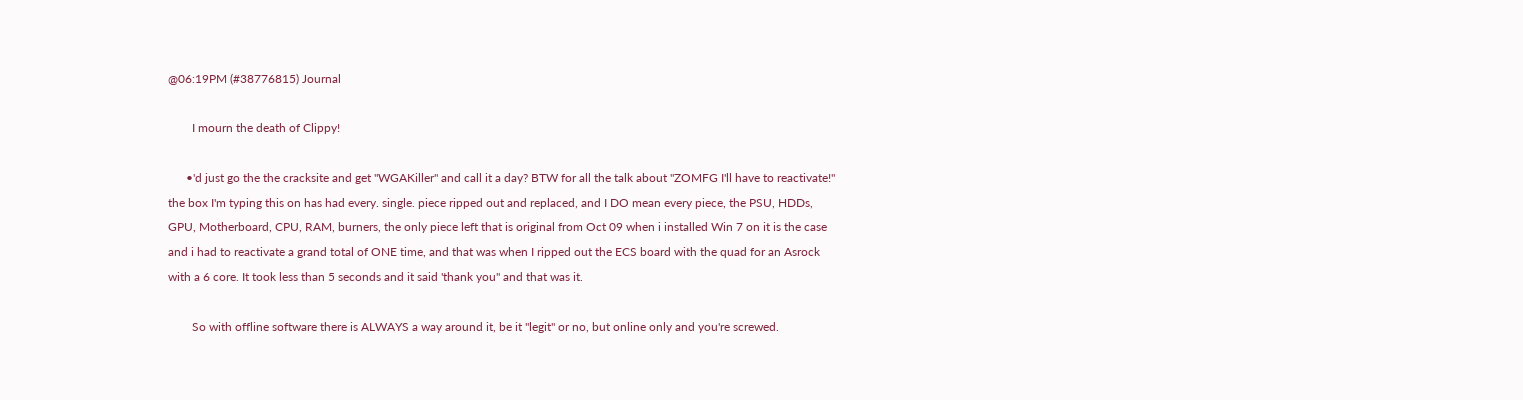@06:19PM (#38776815) Journal

        I mourn the death of Clippy!

      •'d just go the the cracksite and get "WGAKiller" and call it a day? BTW for all the talk about "ZOMFG I'll have to reactivate!" the box I'm typing this on has had every. single. piece ripped out and replaced, and I DO mean every piece, the PSU, HDDs, GPU, Motherboard, CPU, RAM, burners, the only piece left that is original from Oct 09 when i installed Win 7 on it is the case and i had to reactivate a grand total of ONE time, and that was when I ripped out the ECS board with the quad for an Asrock with a 6 core. It took less than 5 seconds and it said 'thank you" and that was it.

        So with offline software there is ALWAYS a way around it, be it "legit" or no, but online only and you're screwed.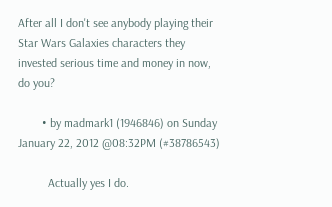After all I don't see anybody playing their Star Wars Galaxies characters they invested serious time and money in now, do you?

        • by madmark1 (1946846) on Sunday January 22, 2012 @08:32PM (#38786543)

          Actually yes I do.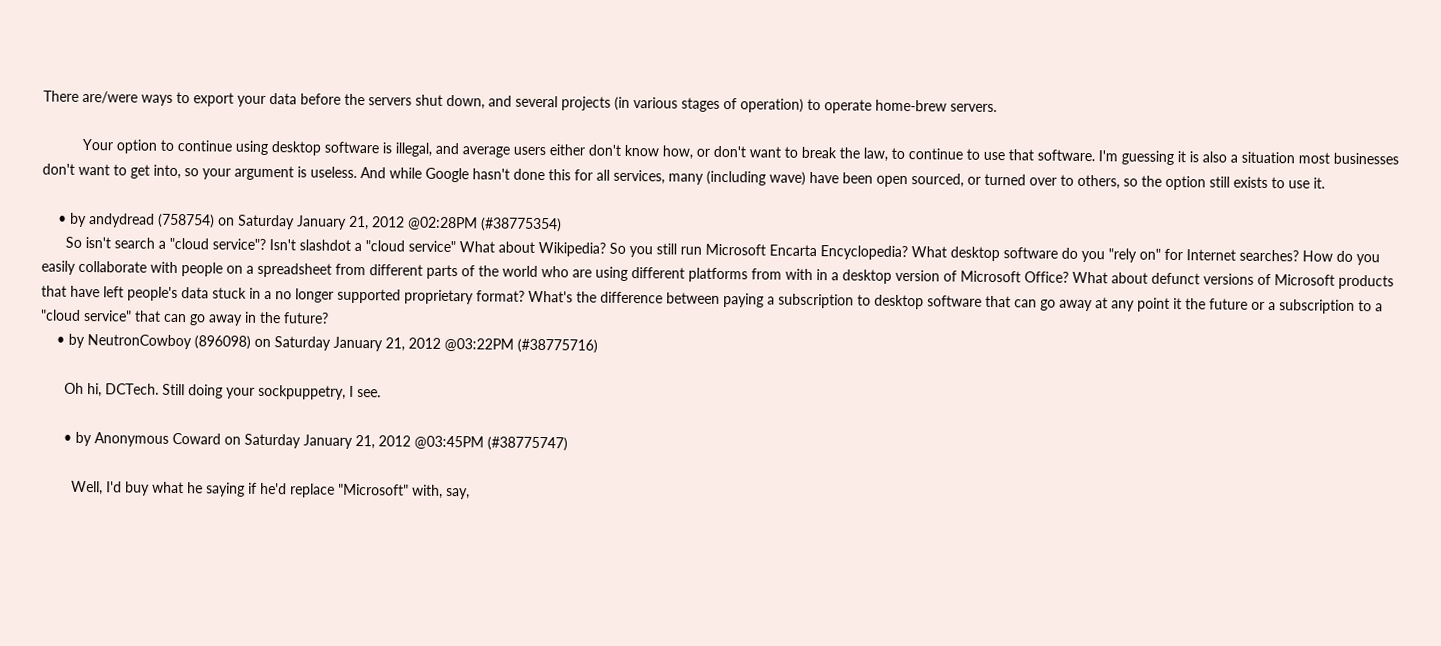There are/were ways to export your data before the servers shut down, and several projects (in various stages of operation) to operate home-brew servers.

          Your option to continue using desktop software is illegal, and average users either don't know how, or don't want to break the law, to continue to use that software. I'm guessing it is also a situation most businesses don't want to get into, so your argument is useless. And while Google hasn't done this for all services, many (including wave) have been open sourced, or turned over to others, so the option still exists to use it.

    • by andydread (758754) on Saturday January 21, 2012 @02:28PM (#38775354)
      So isn't search a "cloud service"? Isn't slashdot a "cloud service" What about Wikipedia? So you still run Microsoft Encarta Encyclopedia? What desktop software do you "rely on" for Internet searches? How do you easily collaborate with people on a spreadsheet from different parts of the world who are using different platforms from with in a desktop version of Microsoft Office? What about defunct versions of Microsoft products that have left people's data stuck in a no longer supported proprietary format? What's the difference between paying a subscription to desktop software that can go away at any point it the future or a subscription to a "cloud service" that can go away in the future?
    • by NeutronCowboy (896098) on Saturday January 21, 2012 @03:22PM (#38775716)

      Oh hi, DCTech. Still doing your sockpuppetry, I see.

      • by Anonymous Coward on Saturday January 21, 2012 @03:45PM (#38775747)

        Well, I'd buy what he saying if he'd replace "Microsoft" with, say,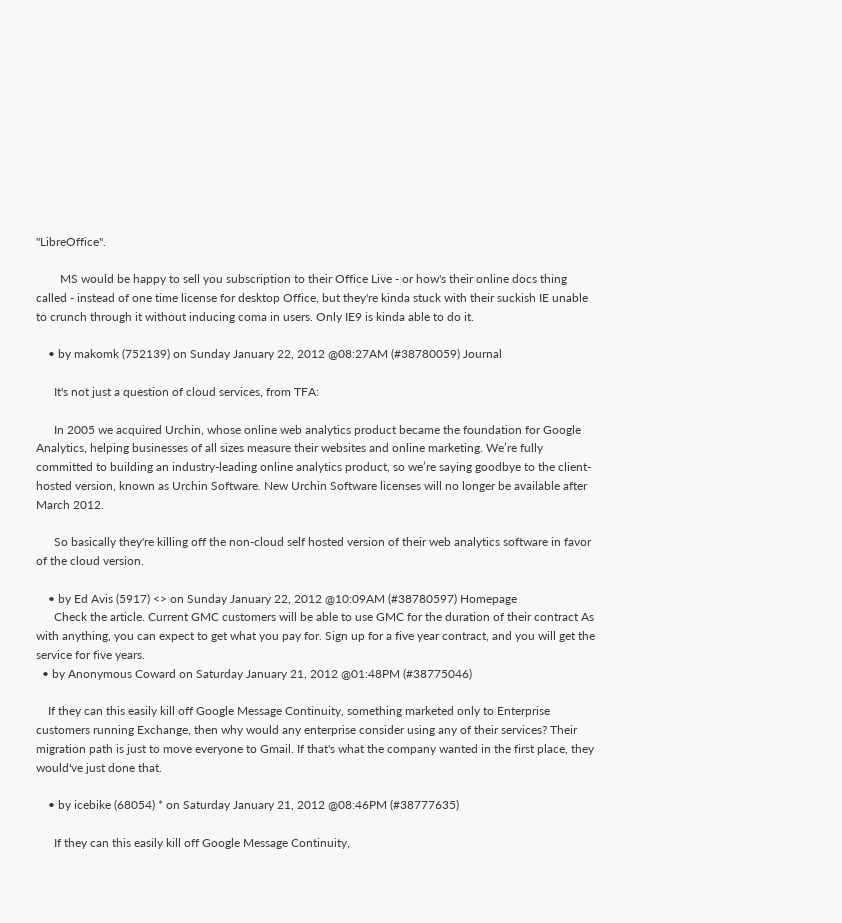"LibreOffice".

        MS would be happy to sell you subscription to their Office Live - or how's their online docs thing called - instead of one time license for desktop Office, but they're kinda stuck with their suckish IE unable to crunch through it without inducing coma in users. Only IE9 is kinda able to do it.

    • by makomk (752139) on Sunday January 22, 2012 @08:27AM (#38780059) Journal

      It's not just a question of cloud services, from TFA:

      In 2005 we acquired Urchin, whose online web analytics product became the foundation for Google Analytics, helping businesses of all sizes measure their websites and online marketing. We’re fully committed to building an industry-leading online analytics product, so we’re saying goodbye to the client-hosted version, known as Urchin Software. New Urchin Software licenses will no longer be available after March 2012.

      So basically they're killing off the non-cloud self hosted version of their web analytics software in favor of the cloud version.

    • by Ed Avis (5917) <> on Sunday January 22, 2012 @10:09AM (#38780597) Homepage
      Check the article. Current GMC customers will be able to use GMC for the duration of their contract As with anything, you can expect to get what you pay for. Sign up for a five year contract, and you will get the service for five years.
  • by Anonymous Coward on Saturday January 21, 2012 @01:48PM (#38775046)

    If they can this easily kill off Google Message Continuity, something marketed only to Enterprise customers running Exchange, then why would any enterprise consider using any of their services? Their migration path is just to move everyone to Gmail. If that's what the company wanted in the first place, they would've just done that.

    • by icebike (68054) * on Saturday January 21, 2012 @08:46PM (#38777635)

      If they can this easily kill off Google Message Continuity,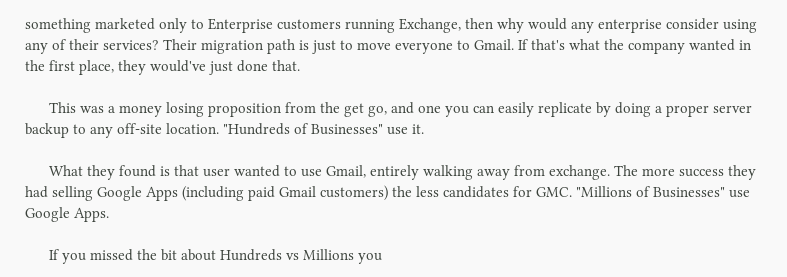something marketed only to Enterprise customers running Exchange, then why would any enterprise consider using any of their services? Their migration path is just to move everyone to Gmail. If that's what the company wanted in the first place, they would've just done that.

      This was a money losing proposition from the get go, and one you can easily replicate by doing a proper server backup to any off-site location. "Hundreds of Businesses" use it.

      What they found is that user wanted to use Gmail, entirely walking away from exchange. The more success they had selling Google Apps (including paid Gmail customers) the less candidates for GMC. "Millions of Businesses" use Google Apps.

      If you missed the bit about Hundreds vs Millions you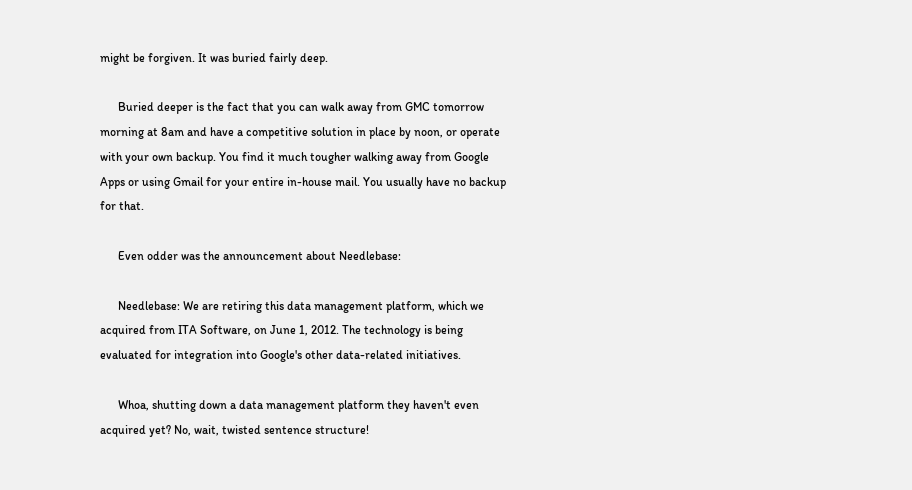might be forgiven. It was buried fairly deep.

      Buried deeper is the fact that you can walk away from GMC tomorrow morning at 8am and have a competitive solution in place by noon, or operate with your own backup. You find it much tougher walking away from Google Apps or using Gmail for your entire in-house mail. You usually have no backup for that.

      Even odder was the announcement about Needlebase:

      Needlebase: We are retiring this data management platform, which we acquired from ITA Software, on June 1, 2012. The technology is being evaluated for integration into Google's other data-related initiatives.

      Whoa, shutting down a data management platform they haven't even acquired yet? No, wait, twisted sentence structure!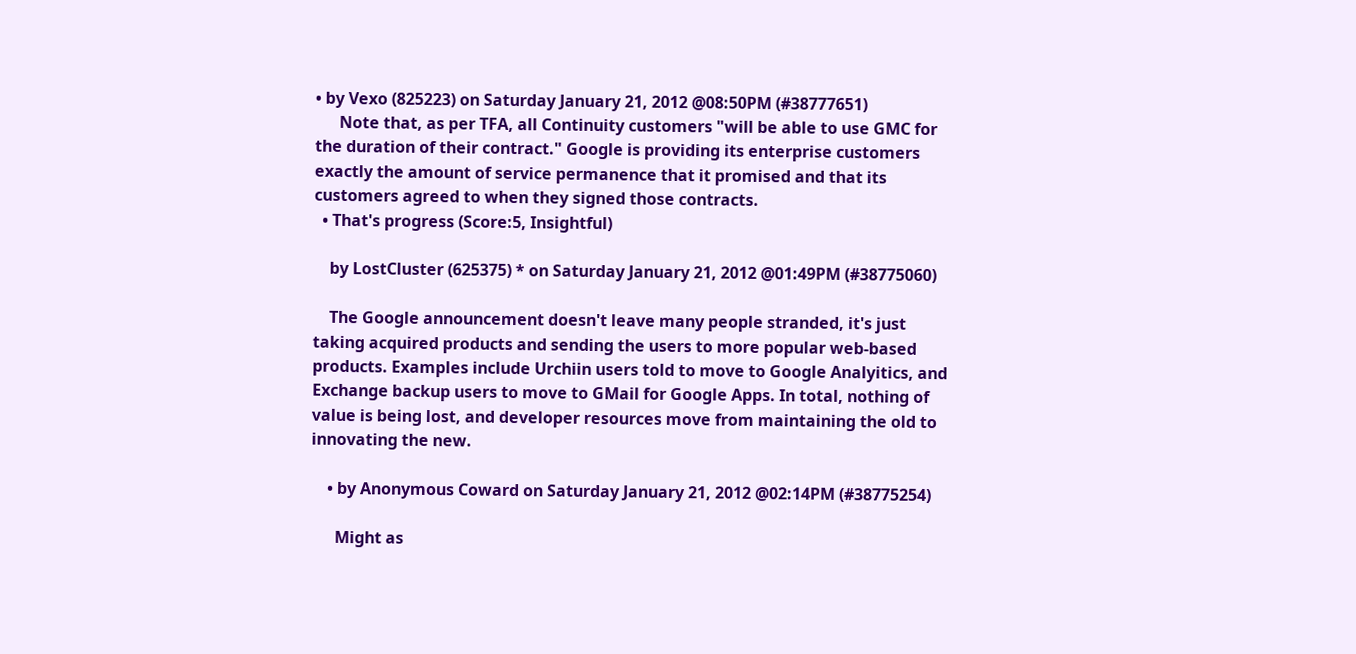• by Vexo (825223) on Saturday January 21, 2012 @08:50PM (#38777651)
      Note that, as per TFA, all Continuity customers "will be able to use GMC for the duration of their contract." Google is providing its enterprise customers exactly the amount of service permanence that it promised and that its customers agreed to when they signed those contracts.
  • That's progress (Score:5, Insightful)

    by LostCluster (625375) * on Saturday January 21, 2012 @01:49PM (#38775060)

    The Google announcement doesn't leave many people stranded, it's just taking acquired products and sending the users to more popular web-based products. Examples include Urchiin users told to move to Google Analyitics, and Exchange backup users to move to GMail for Google Apps. In total, nothing of value is being lost, and developer resources move from maintaining the old to innovating the new.

    • by Anonymous Coward on Saturday January 21, 2012 @02:14PM (#38775254)

      Might as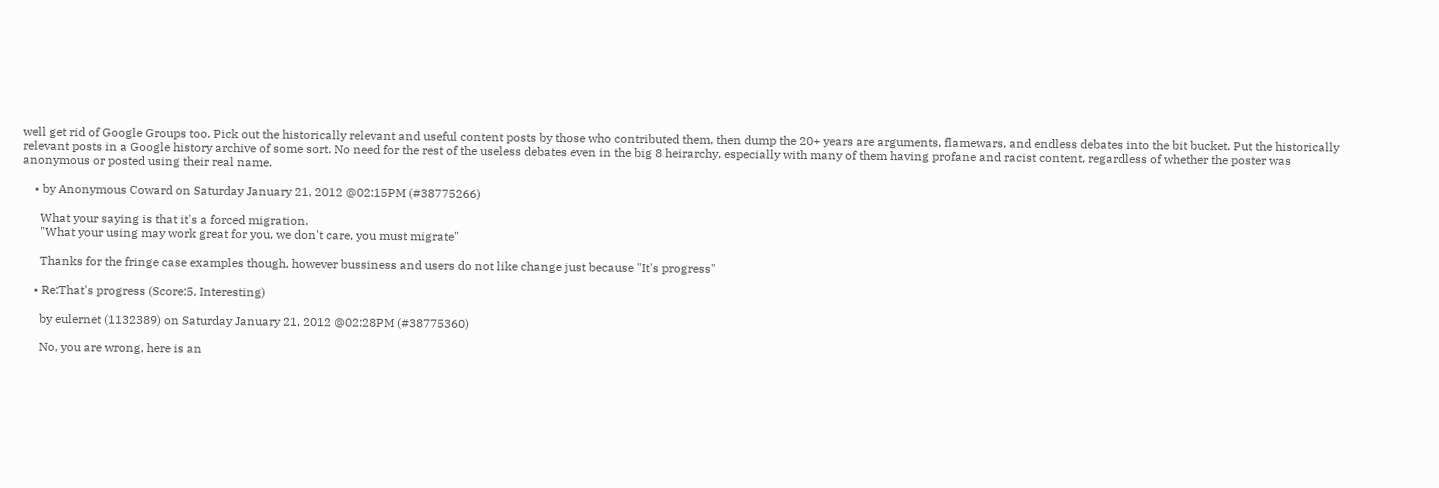well get rid of Google Groups too. Pick out the historically relevant and useful content posts by those who contributed them, then dump the 20+ years are arguments, flamewars, and endless debates into the bit bucket. Put the historically relevant posts in a Google history archive of some sort. No need for the rest of the useless debates even in the big 8 heirarchy, especially with many of them having profane and racist content, regardless of whether the poster was anonymous or posted using their real name.

    • by Anonymous Coward on Saturday January 21, 2012 @02:15PM (#38775266)

      What your saying is that it's a forced migration.
      "What your using may work great for you, we don't care, you must migrate"

      Thanks for the fringe case examples though, however bussiness and users do not like change just because "It's progress"

    • Re:That's progress (Score:5, Interesting)

      by eulernet (1132389) on Saturday January 21, 2012 @02:28PM (#38775360)

      No, you are wrong, here is an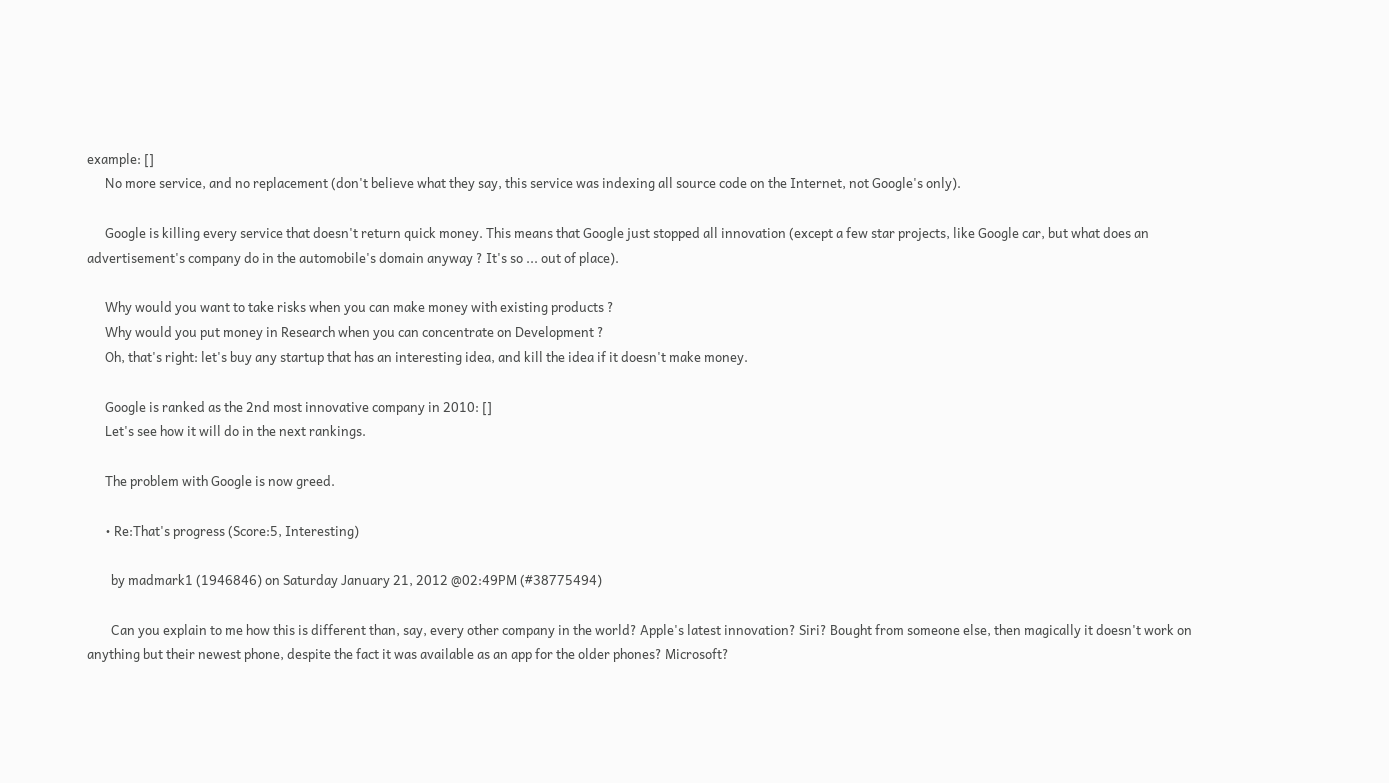example: []
      No more service, and no replacement (don't believe what they say, this service was indexing all source code on the Internet, not Google's only).

      Google is killing every service that doesn't return quick money. This means that Google just stopped all innovation (except a few star projects, like Google car, but what does an advertisement's company do in the automobile's domain anyway ? It's so ... out of place).

      Why would you want to take risks when you can make money with existing products ?
      Why would you put money in Research when you can concentrate on Development ?
      Oh, that's right: let's buy any startup that has an interesting idea, and kill the idea if it doesn't make money.

      Google is ranked as the 2nd most innovative company in 2010: []
      Let's see how it will do in the next rankings.

      The problem with Google is now greed.

      • Re:That's progress (Score:5, Interesting)

        by madmark1 (1946846) on Saturday January 21, 2012 @02:49PM (#38775494)

        Can you explain to me how this is different than, say, every other company in the world? Apple's latest innovation? Siri? Bought from someone else, then magically it doesn't work on anything but their newest phone, despite the fact it was available as an app for the older phones? Microsoft?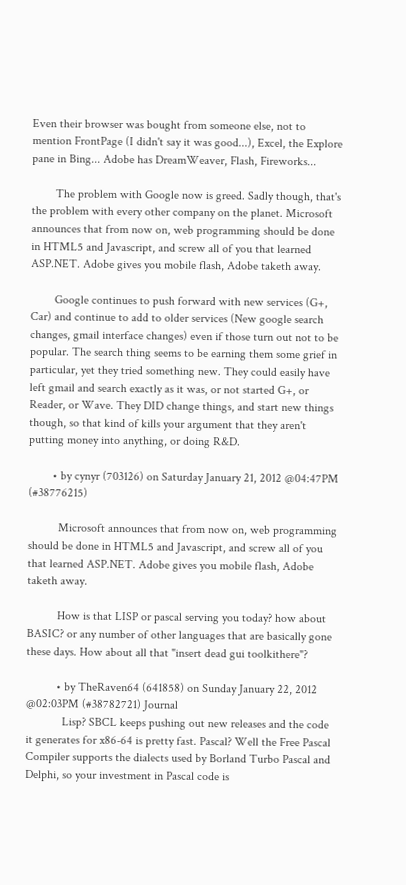Even their browser was bought from someone else, not to mention FrontPage (I didn't say it was good...), Excel, the Explore pane in Bing... Adobe has DreamWeaver, Flash, Fireworks...

        The problem with Google now is greed. Sadly though, that's the problem with every other company on the planet. Microsoft announces that from now on, web programming should be done in HTML5 and Javascript, and screw all of you that learned ASP.NET. Adobe gives you mobile flash, Adobe taketh away.

        Google continues to push forward with new services (G+, Car) and continue to add to older services (New google search changes, gmail interface changes) even if those turn out not to be popular. The search thing seems to be earning them some grief in particular, yet they tried something new. They could easily have left gmail and search exactly as it was, or not started G+, or Reader, or Wave. They DID change things, and start new things though, so that kind of kills your argument that they aren't putting money into anything, or doing R&D.

        • by cynyr (703126) on Saturday January 21, 2012 @04:47PM (#38776215)

          Microsoft announces that from now on, web programming should be done in HTML5 and Javascript, and screw all of you that learned ASP.NET. Adobe gives you mobile flash, Adobe taketh away.

          How is that LISP or pascal serving you today? how about BASIC? or any number of other languages that are basically gone these days. How about all that "insert dead gui toolkithere"?

          • by TheRaven64 (641858) on Sunday January 22, 2012 @02:03PM (#38782721) Journal
            Lisp? SBCL keeps pushing out new releases and the code it generates for x86-64 is pretty fast. Pascal? Well the Free Pascal Compiler supports the dialects used by Borland Turbo Pascal and Delphi, so your investment in Pascal code is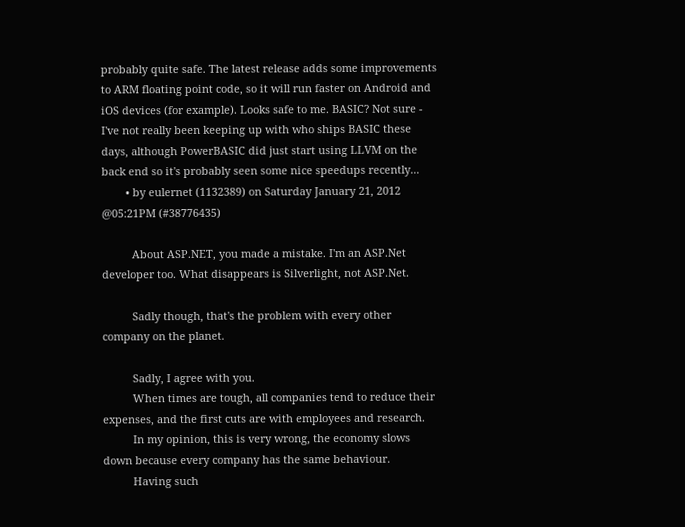probably quite safe. The latest release adds some improvements to ARM floating point code, so it will run faster on Android and iOS devices (for example). Looks safe to me. BASIC? Not sure - I've not really been keeping up with who ships BASIC these days, although PowerBASIC did just start using LLVM on the back end so it's probably seen some nice speedups recently...
        • by eulernet (1132389) on Saturday January 21, 2012 @05:21PM (#38776435)

          About ASP.NET, you made a mistake. I'm an ASP.Net developer too. What disappears is Silverlight, not ASP.Net.

          Sadly though, that's the problem with every other company on the planet.

          Sadly, I agree with you.
          When times are tough, all companies tend to reduce their expenses, and the first cuts are with employees and research.
          In my opinion, this is very wrong, the economy slows down because every company has the same behaviour.
          Having such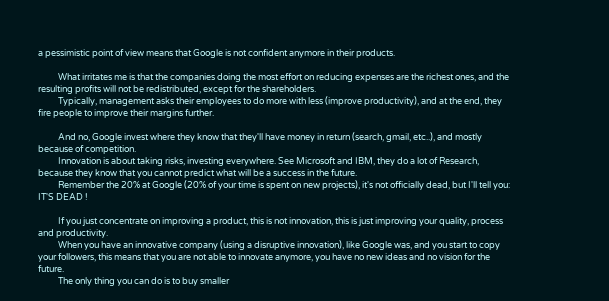a pessimistic point of view means that Google is not confident anymore in their products.

          What irritates me is that the companies doing the most effort on reducing expenses are the richest ones, and the resulting profits will not be redistributed, except for the shareholders.
          Typically, management asks their employees to do more with less (improve productivity), and at the end, they fire people to improve their margins further.

          And no, Google invest where they know that they'll have money in return (search, gmail, etc..), and mostly because of competition.
          Innovation is about taking risks, investing everywhere. See Microsoft and IBM, they do a lot of Research, because they know that you cannot predict what will be a success in the future.
          Remember the 20% at Google (20% of your time is spent on new projects), it's not officially dead, but I'll tell you: IT'S DEAD !

          If you just concentrate on improving a product, this is not innovation, this is just improving your quality, process and productivity.
          When you have an innovative company (using a disruptive innovation), like Google was, and you start to copy your followers, this means that you are not able to innovate anymore, you have no new ideas and no vision for the future.
          The only thing you can do is to buy smaller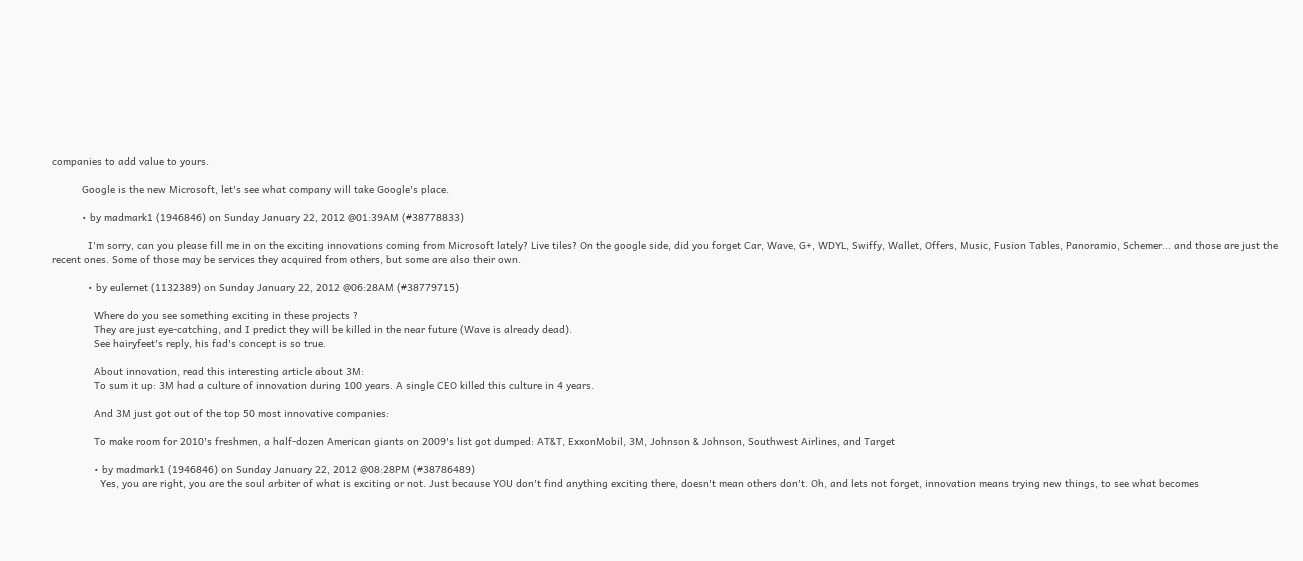companies to add value to yours.

          Google is the new Microsoft, let's see what company will take Google's place.

          • by madmark1 (1946846) on Sunday January 22, 2012 @01:39AM (#38778833)

            I'm sorry, can you please fill me in on the exciting innovations coming from Microsoft lately? Live tiles? On the google side, did you forget Car, Wave, G+, WDYL, Swiffy, Wallet, Offers, Music, Fusion Tables, Panoramio, Schemer... and those are just the recent ones. Some of those may be services they acquired from others, but some are also their own.

            • by eulernet (1132389) on Sunday January 22, 2012 @06:28AM (#38779715)

              Where do you see something exciting in these projects ?
              They are just eye-catching, and I predict they will be killed in the near future (Wave is already dead).
              See hairyfeet's reply, his fad's concept is so true.

              About innovation, read this interesting article about 3M:
              To sum it up: 3M had a culture of innovation during 100 years. A single CEO killed this culture in 4 years.

              And 3M just got out of the top 50 most innovative companies:

              To make room for 2010's freshmen, a half-dozen American giants on 2009's list got dumped: AT&T, ExxonMobil, 3M, Johnson & Johnson, Southwest Airlines, and Target

              • by madmark1 (1946846) on Sunday January 22, 2012 @08:28PM (#38786489)
                Yes, you are right, you are the soul arbiter of what is exciting or not. Just because YOU don't find anything exciting there, doesn't mean others don't. Oh, and lets not forget, innovation means trying new things, to see what becomes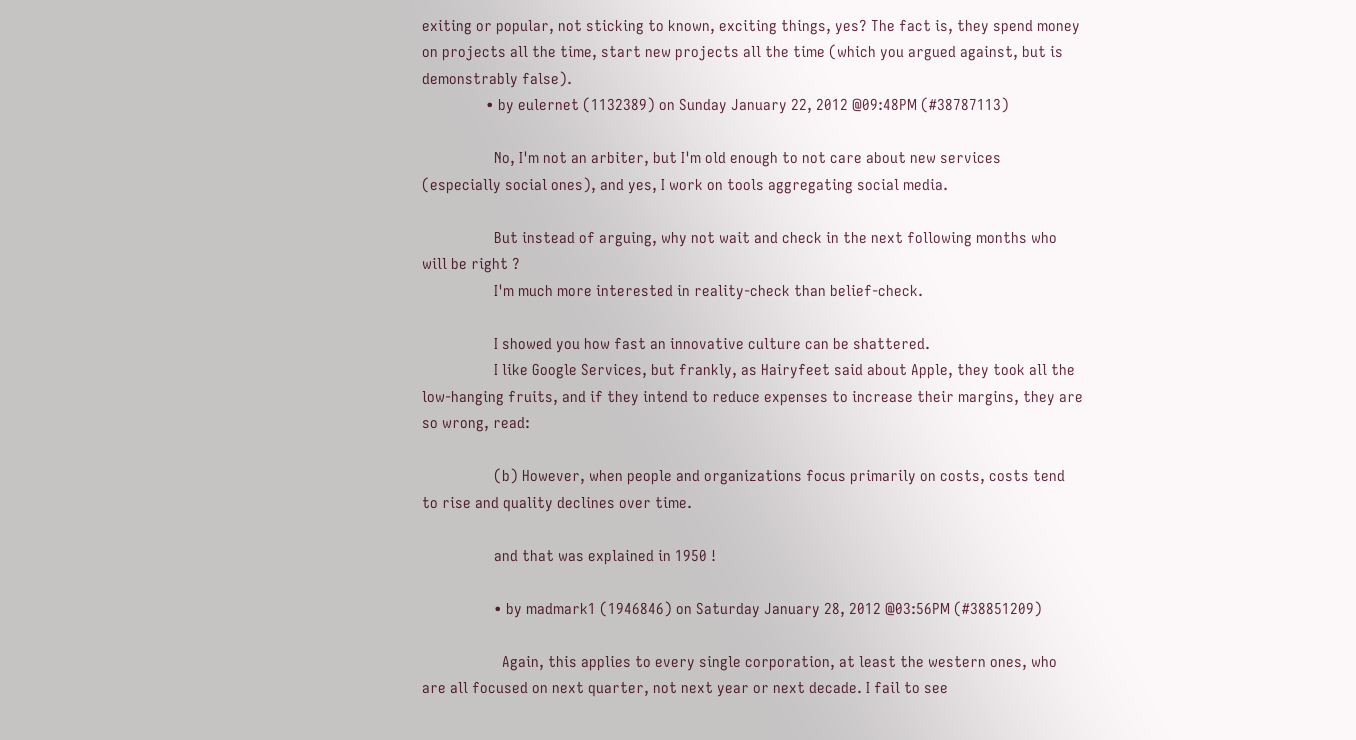exiting or popular, not sticking to known, exciting things, yes? The fact is, they spend money on projects all the time, start new projects all the time (which you argued against, but is demonstrably false).
                • by eulernet (1132389) on Sunday January 22, 2012 @09:48PM (#38787113)

                  No, I'm not an arbiter, but I'm old enough to not care about new services (especially social ones), and yes, I work on tools aggregating social media.

                  But instead of arguing, why not wait and check in the next following months who will be right ?
                  I'm much more interested in reality-check than belief-check.

                  I showed you how fast an innovative culture can be shattered.
                  I like Google Services, but frankly, as Hairyfeet said about Apple, they took all the low-hanging fruits, and if they intend to reduce expenses to increase their margins, they are so wrong, read:

                  (b) However, when people and organizations focus primarily on costs, costs tend to rise and quality declines over time.

                  and that was explained in 1950 !

                  • by madmark1 (1946846) on Saturday January 28, 2012 @03:56PM (#38851209)

                    Again, this applies to every single corporation, at least the western ones, who are all focused on next quarter, not next year or next decade. I fail to see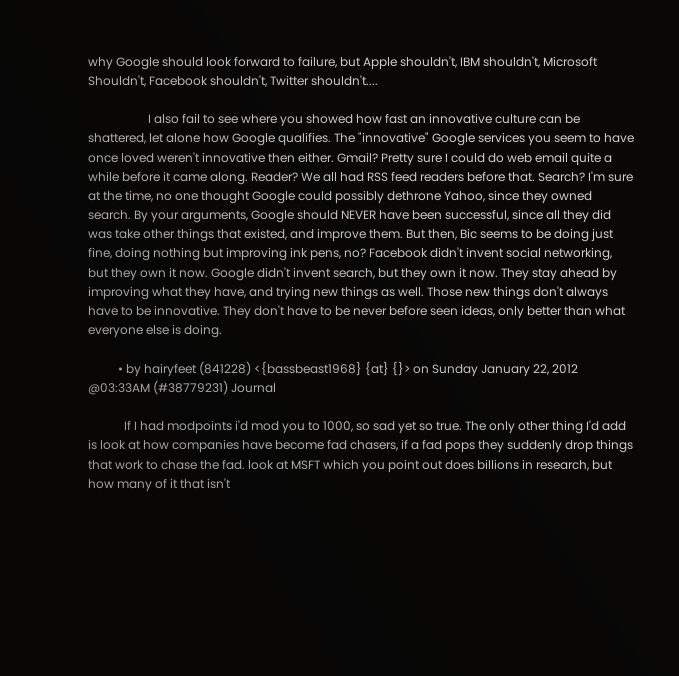why Google should look forward to failure, but Apple shouldn't, IBM shouldn't, Microsoft Shouldn't, Facebook shouldn't, Twitter shouldn't....

                    I also fail to see where you showed how fast an innovative culture can be shattered, let alone how Google qualifies. The "innovative" Google services you seem to have once loved weren't innovative then either. Gmail? Pretty sure I could do web email quite a while before it came along. Reader? We all had RSS feed readers before that. Search? I'm sure at the time, no one thought Google could possibly dethrone Yahoo, since they owned search. By your arguments, Google should NEVER have been successful, since all they did was take other things that existed, and improve them. But then, Bic seems to be doing just fine, doing nothing but improving ink pens, no? Facebook didn't invent social networking, but they own it now. Google didn't invent search, but they own it now. They stay ahead by improving what they have, and trying new things as well. Those new things don't always have to be innovative. They don't have to be never before seen ideas, only better than what everyone else is doing.

          • by hairyfeet (841228) <{bassbeast1968} {at} {}> on Sunday January 22, 2012 @03:33AM (#38779231) Journal

            If I had modpoints i'd mod you to 1000, so sad yet so true. The only other thing I'd add is look at how companies have become fad chasers, if a fad pops they suddenly drop things that work to chase the fad. look at MSFT which you point out does billions in research, but how many of it that isn't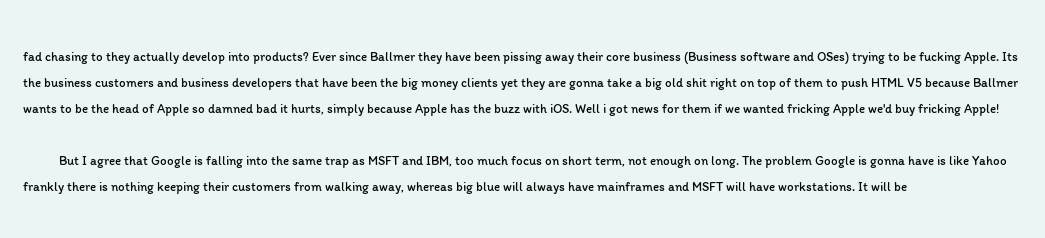fad chasing to they actually develop into products? Ever since Ballmer they have been pissing away their core business (Business software and OSes) trying to be fucking Apple. Its the business customers and business developers that have been the big money clients yet they are gonna take a big old shit right on top of them to push HTML V5 because Ballmer wants to be the head of Apple so damned bad it hurts, simply because Apple has the buzz with iOS. Well i got news for them if we wanted fricking Apple we'd buy fricking Apple!

            But I agree that Google is falling into the same trap as MSFT and IBM, too much focus on short term, not enough on long. The problem Google is gonna have is like Yahoo frankly there is nothing keeping their customers from walking away, whereas big blue will always have mainframes and MSFT will have workstations. It will be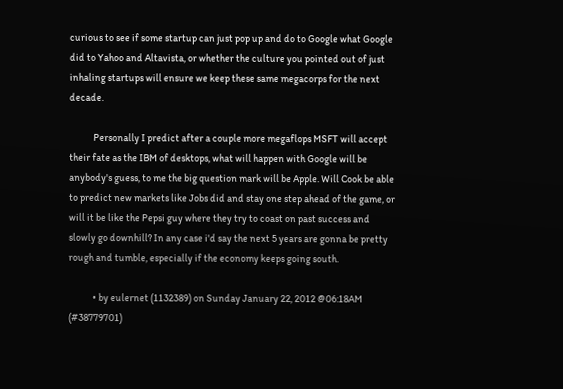curious to see if some startup can just pop up and do to Google what Google did to Yahoo and Altavista, or whether the culture you pointed out of just inhaling startups will ensure we keep these same megacorps for the next decade.

            Personally I predict after a couple more megaflops MSFT will accept their fate as the IBM of desktops, what will happen with Google will be anybody's guess, to me the big question mark will be Apple. Will Cook be able to predict new markets like Jobs did and stay one step ahead of the game, or will it be like the Pepsi guy where they try to coast on past success and slowly go downhill? In any case i'd say the next 5 years are gonna be pretty rough and tumble, especially if the economy keeps going south.

            • by eulernet (1132389) on Sunday January 22, 2012 @06:18AM (#38779701)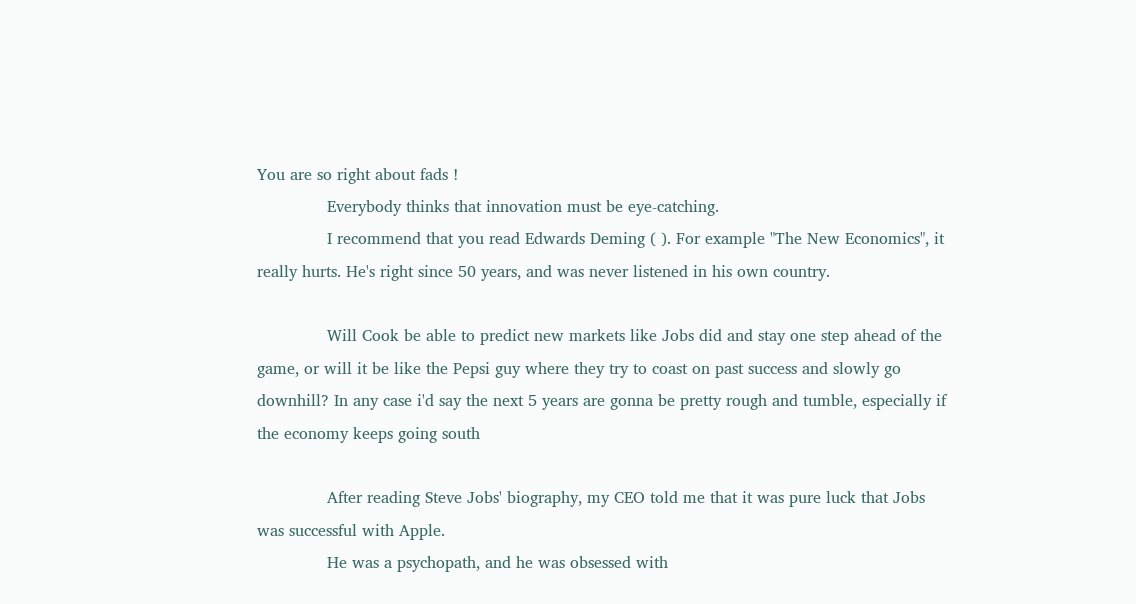You are so right about fads !
              Everybody thinks that innovation must be eye-catching.
              I recommend that you read Edwards Deming ( ). For example "The New Economics", it really hurts. He's right since 50 years, and was never listened in his own country.

              Will Cook be able to predict new markets like Jobs did and stay one step ahead of the game, or will it be like the Pepsi guy where they try to coast on past success and slowly go downhill? In any case i'd say the next 5 years are gonna be pretty rough and tumble, especially if the economy keeps going south

              After reading Steve Jobs' biography, my CEO told me that it was pure luck that Jobs was successful with Apple.
              He was a psychopath, and he was obsessed with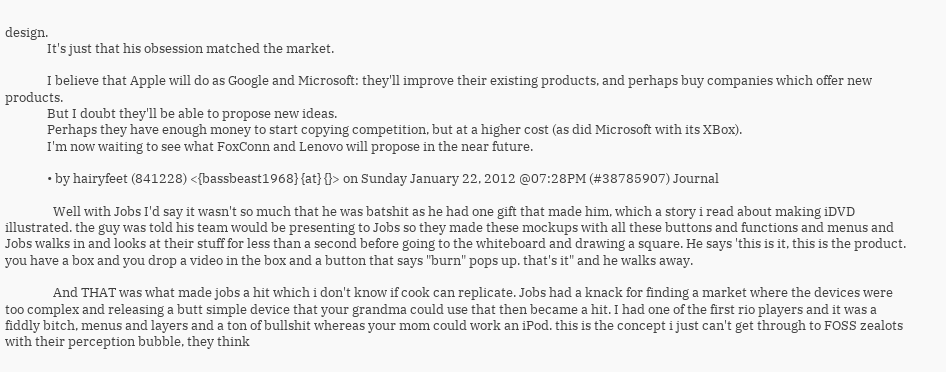design.
              It's just that his obsession matched the market.

              I believe that Apple will do as Google and Microsoft: they'll improve their existing products, and perhaps buy companies which offer new products.
              But I doubt they'll be able to propose new ideas.
              Perhaps they have enough money to start copying competition, but at a higher cost (as did Microsoft with its XBox).
              I'm now waiting to see what FoxConn and Lenovo will propose in the near future.

              • by hairyfeet (841228) <{bassbeast1968} {at} {}> on Sunday January 22, 2012 @07:28PM (#38785907) Journal

                Well with Jobs I'd say it wasn't so much that he was batshit as he had one gift that made him, which a story i read about making iDVD illustrated. the guy was told his team would be presenting to Jobs so they made these mockups with all these buttons and functions and menus and Jobs walks in and looks at their stuff for less than a second before going to the whiteboard and drawing a square. He says 'this is it, this is the product. you have a box and you drop a video in the box and a button that says "burn" pops up. that's it" and he walks away.

                And THAT was what made jobs a hit which i don't know if cook can replicate. Jobs had a knack for finding a market where the devices were too complex and releasing a butt simple device that your grandma could use that then became a hit. I had one of the first rio players and it was a fiddly bitch, menus and layers and a ton of bullshit whereas your mom could work an iPod. this is the concept i just can't get through to FOSS zealots with their perception bubble, they think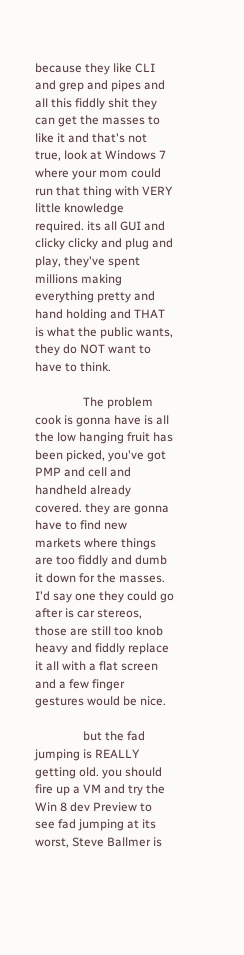because they like CLI and grep and pipes and all this fiddly shit they can get the masses to like it and that's not true, look at Windows 7 where your mom could run that thing with VERY little knowledge required. its all GUI and clicky clicky and plug and play, they've spent millions making everything pretty and hand holding and THAT is what the public wants, they do NOT want to have to think.

                The problem cook is gonna have is all the low hanging fruit has been picked, you've got PMP and cell and handheld already covered. they are gonna have to find new markets where things are too fiddly and dumb it down for the masses. I'd say one they could go after is car stereos, those are still too knob heavy and fiddly replace it all with a flat screen and a few finger gestures would be nice.

                but the fad jumping is REALLY getting old. you should fire up a VM and try the Win 8 dev Preview to see fad jumping at its worst, Steve Ballmer is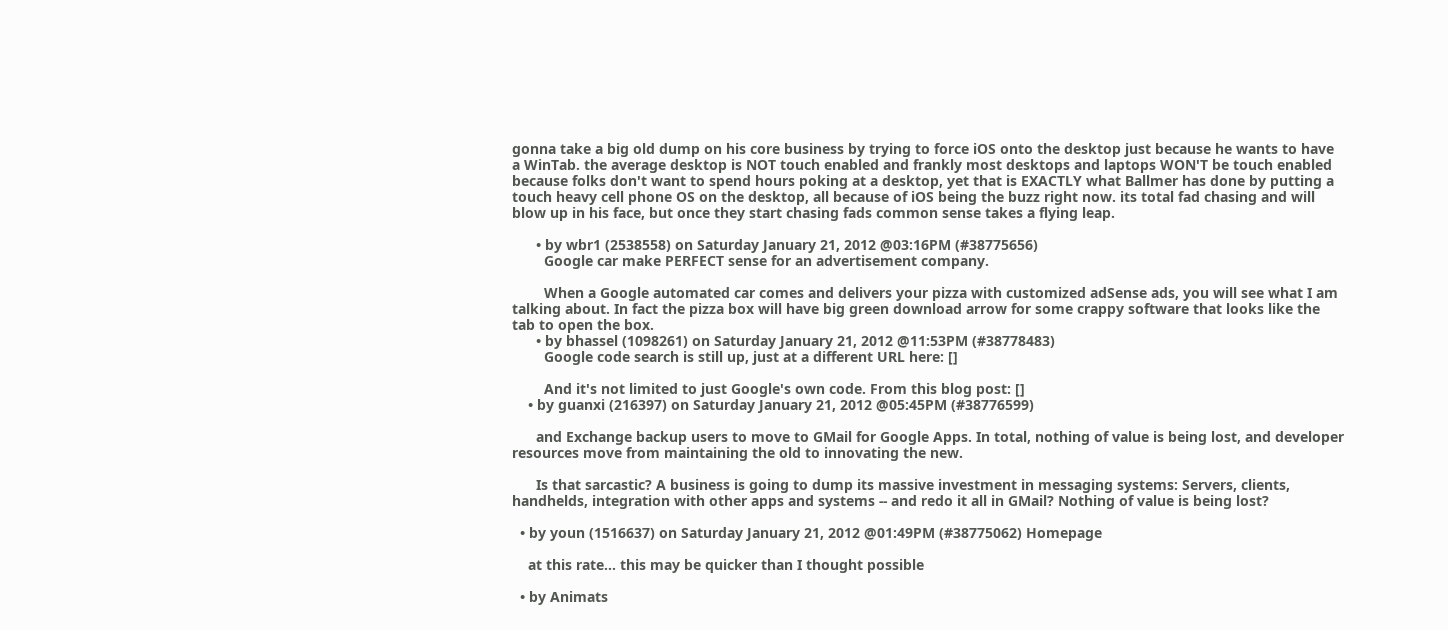gonna take a big old dump on his core business by trying to force iOS onto the desktop just because he wants to have a WinTab. the average desktop is NOT touch enabled and frankly most desktops and laptops WON'T be touch enabled because folks don't want to spend hours poking at a desktop, yet that is EXACTLY what Ballmer has done by putting a touch heavy cell phone OS on the desktop, all because of iOS being the buzz right now. its total fad chasing and will blow up in his face, but once they start chasing fads common sense takes a flying leap.

      • by wbr1 (2538558) on Saturday January 21, 2012 @03:16PM (#38775656)
        Google car make PERFECT sense for an advertisement company.

        When a Google automated car comes and delivers your pizza with customized adSense ads, you will see what I am talking about. In fact the pizza box will have big green download arrow for some crappy software that looks like the tab to open the box.
      • by bhassel (1098261) on Saturday January 21, 2012 @11:53PM (#38778483)
        Google code search is still up, just at a different URL here: []

        And it's not limited to just Google's own code. From this blog post: []
    • by guanxi (216397) on Saturday January 21, 2012 @05:45PM (#38776599)

      and Exchange backup users to move to GMail for Google Apps. In total, nothing of value is being lost, and developer resources move from maintaining the old to innovating the new.

      Is that sarcastic? A business is going to dump its massive investment in messaging systems: Servers, clients, handhelds, integration with other apps and systems -- and redo it all in GMail? Nothing of value is being lost?

  • by youn (1516637) on Saturday January 21, 2012 @01:49PM (#38775062) Homepage

    at this rate... this may be quicker than I thought possible

  • by Animats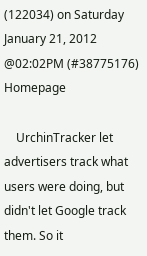(122034) on Saturday January 21, 2012 @02:02PM (#38775176) Homepage

    UrchinTracker let advertisers track what users were doing, but didn't let Google track them. So it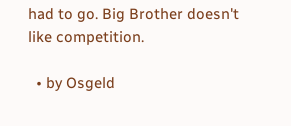had to go. Big Brother doesn't like competition.

  • by Osgeld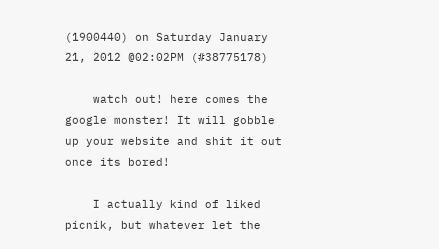(1900440) on Saturday January 21, 2012 @02:02PM (#38775178)

    watch out! here comes the google monster! It will gobble up your website and shit it out once its bored!

    I actually kind of liked picnik, but whatever let the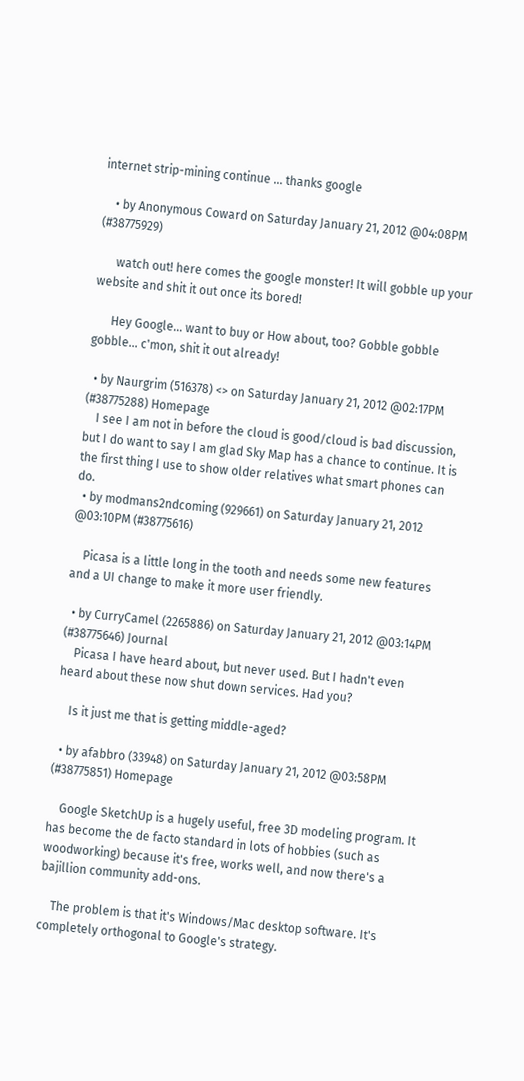internet strip-mining continue ... thanks google

    • by Anonymous Coward on Saturday January 21, 2012 @04:08PM (#38775929)

      watch out! here comes the google monster! It will gobble up your website and shit it out once its bored!

      Hey Google... want to buy or How about, too? Gobble gobble gobble... c'mon, shit it out already!

  • by Naurgrim (516378) <> on Saturday January 21, 2012 @02:17PM (#38775288) Homepage
    I see I am not in before the cloud is good/cloud is bad discussion, but I do want to say I am glad Sky Map has a chance to continue. It is the first thing I use to show older relatives what smart phones can do.
  • by modmans2ndcoming (929661) on Saturday January 21, 2012 @03:10PM (#38775616)

    Picasa is a little long in the tooth and needs some new features and a UI change to make it more user friendly.

  • by CurryCamel (2265886) on Saturday January 21, 2012 @03:14PM (#38775646) Journal
    Picasa I have heard about, but never used. But I hadn't even heard about these now shut down services. Had you?

    Is it just me that is getting middle-aged?

  • by afabbro (33948) on Saturday January 21, 2012 @03:58PM (#38775851) Homepage

    Google SketchUp is a hugely useful, free 3D modeling program. It has become the de facto standard in lots of hobbies (such as woodworking) because it's free, works well, and now there's a bajillion community add-ons.

    The problem is that it's Windows/Mac desktop software. It's completely orthogonal to Google's strategy.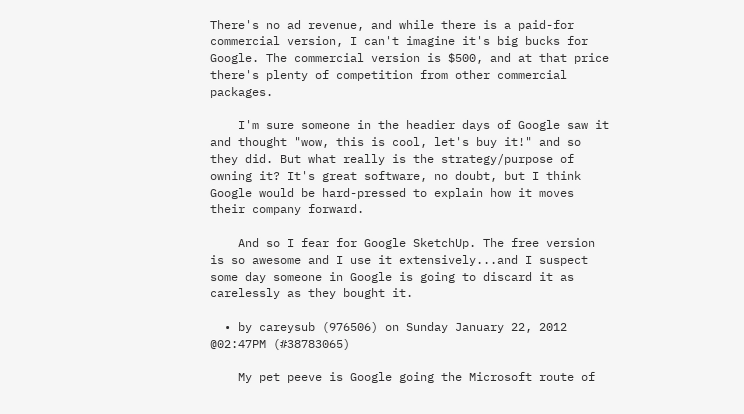There's no ad revenue, and while there is a paid-for commercial version, I can't imagine it's big bucks for Google. The commercial version is $500, and at that price there's plenty of competition from other commercial packages.

    I'm sure someone in the headier days of Google saw it and thought "wow, this is cool, let's buy it!" and so they did. But what really is the strategy/purpose of owning it? It's great software, no doubt, but I think Google would be hard-pressed to explain how it moves their company forward.

    And so I fear for Google SketchUp. The free version is so awesome and I use it extensively...and I suspect some day someone in Google is going to discard it as carelessly as they bought it.

  • by careysub (976506) on Sunday January 22, 2012 @02:47PM (#38783065)

    My pet peeve is Google going the Microsoft route of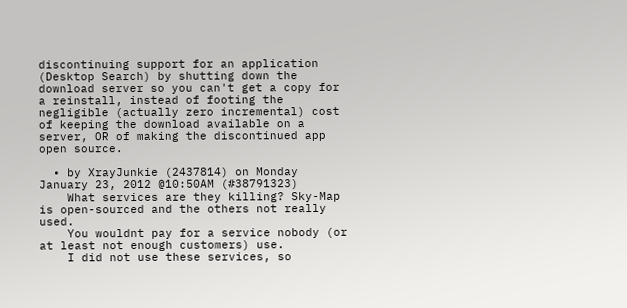discontinuing support for an application (Desktop Search) by shutting down the download server so you can't get a copy for a reinstall, instead of footing the negligible (actually zero incremental) cost of keeping the download available on a server, OR of making the discontinued app open source.

  • by XrayJunkie (2437814) on Monday January 23, 2012 @10:50AM (#38791323)
    What services are they killing? Sky-Map is open-sourced and the others not really used.
    You wouldnt pay for a service nobody (or at least not enough customers) use.
    I did not use these services, so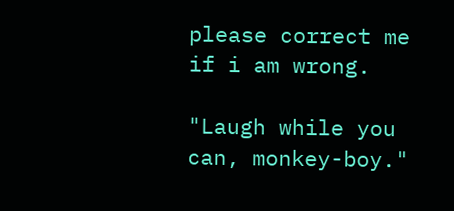please correct me if i am wrong.

"Laugh while you can, monkey-boy."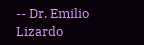-- Dr. Emilio Lizardo